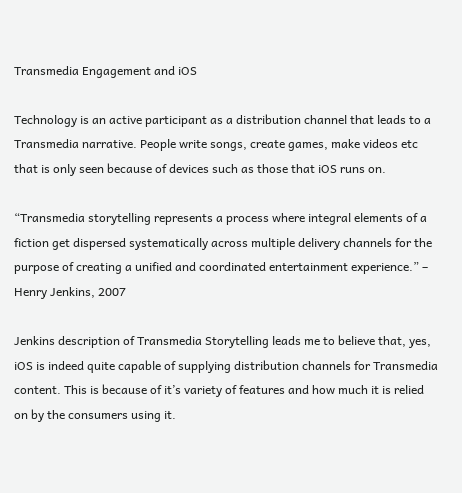Transmedia Engagement and iOS

Technology is an active participant as a distribution channel that leads to a Transmedia narrative. People write songs, create games, make videos etc that is only seen because of devices such as those that iOS runs on.

“Transmedia storytelling represents a process where integral elements of a fiction get dispersed systematically across multiple delivery channels for the purpose of creating a unified and coordinated entertainment experience.” – Henry Jenkins, 2007

Jenkins description of Transmedia Storytelling leads me to believe that, yes, iOS is indeed quite capable of supplying distribution channels for Transmedia content. This is because of it’s variety of features and how much it is relied on by the consumers using it.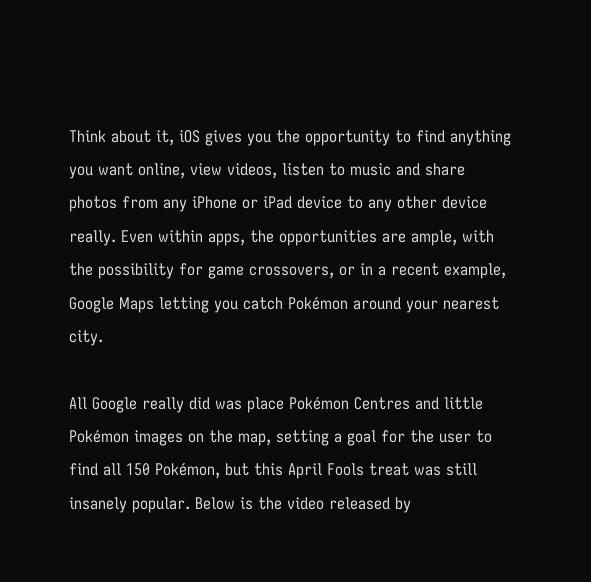Think about it, iOS gives you the opportunity to find anything you want online, view videos, listen to music and share photos from any iPhone or iPad device to any other device really. Even within apps, the opportunities are ample, with the possibility for game crossovers, or in a recent example, Google Maps letting you catch Pokémon around your nearest city.

All Google really did was place Pokémon Centres and little Pokémon images on the map, setting a goal for the user to find all 150 Pokémon, but this April Fools treat was still insanely popular. Below is the video released by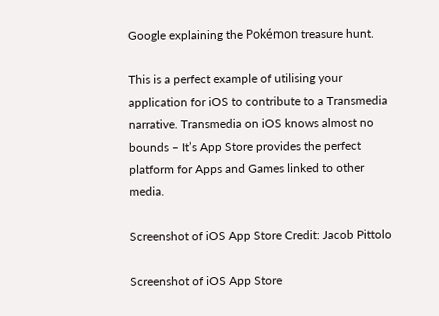Google explaining the Pokémon treasure hunt.

This is a perfect example of utilising your application for iOS to contribute to a Transmedia narrative. Transmedia on iOS knows almost no bounds – It’s App Store provides the perfect platform for Apps and Games linked to other media.

Screenshot of iOS App Store Credit: Jacob Pittolo

Screenshot of iOS App Store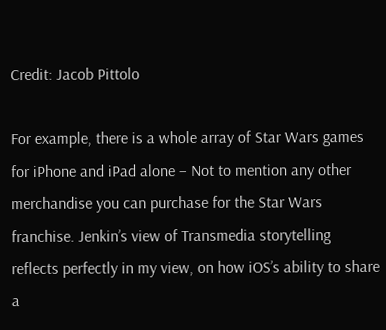Credit: Jacob Pittolo

For example, there is a whole array of Star Wars games for iPhone and iPad alone – Not to mention any other merchandise you can purchase for the Star Wars franchise. Jenkin’s view of Transmedia storytelling reflects perfectly in my view, on how iOS’s ability to share a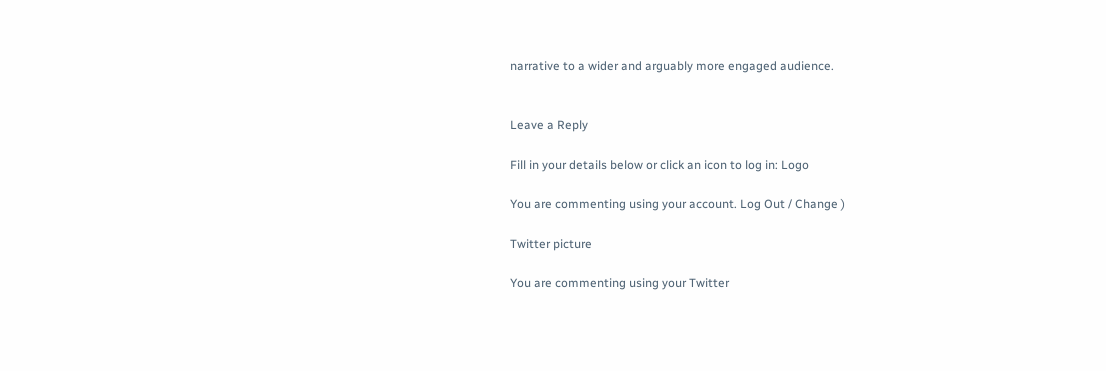narrative to a wider and arguably more engaged audience.


Leave a Reply

Fill in your details below or click an icon to log in: Logo

You are commenting using your account. Log Out / Change )

Twitter picture

You are commenting using your Twitter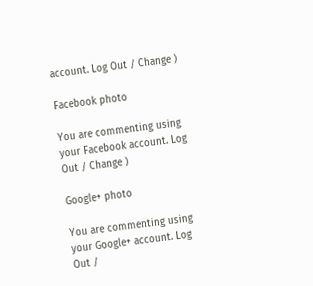account. Log Out / Change )

Facebook photo

You are commenting using your Facebook account. Log Out / Change )

Google+ photo

You are commenting using your Google+ account. Log Out /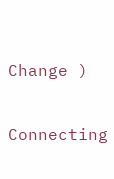Change )

Connecting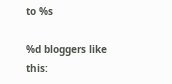to %s

%d bloggers like this: